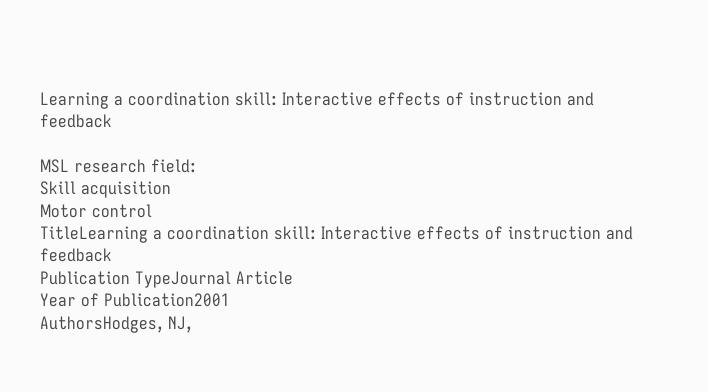Learning a coordination skill: Interactive effects of instruction and feedback

MSL research field:
Skill acquisition
Motor control
TitleLearning a coordination skill: Interactive effects of instruction and feedback
Publication TypeJournal Article
Year of Publication2001
AuthorsHodges, NJ,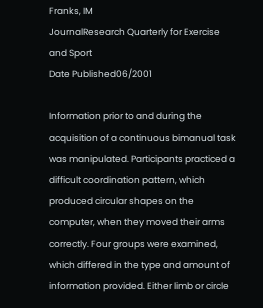Franks, IM
JournalResearch Quarterly for Exercise and Sport
Date Published06/2001

Information prior to and during the acquisition of a continuous bimanual task was manipulated. Participants practiced a difficult coordination pattern, which produced circular shapes on the computer, when they moved their arms correctly. Four groups were examined, which differed in the type and amount of information provided. Either limb or circle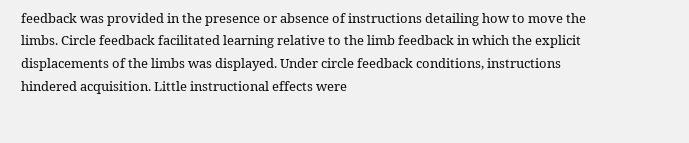feedback was provided in the presence or absence of instructions detailing how to move the limbs. Circle feedback facilitated learning relative to the limb feedback in which the explicit displacements of the limbs was displayed. Under circle feedback conditions, instructions hindered acquisition. Little instructional effects were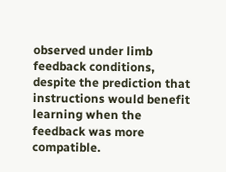observed under limb feedback conditions, despite the prediction that instructions would benefit learning when the feedback was more compatible.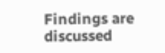Findings are discussed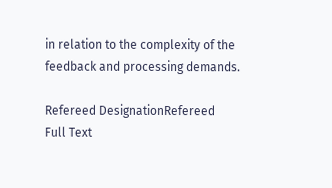in relation to the complexity of the feedback and processing demands.

Refereed DesignationRefereed
Full Text